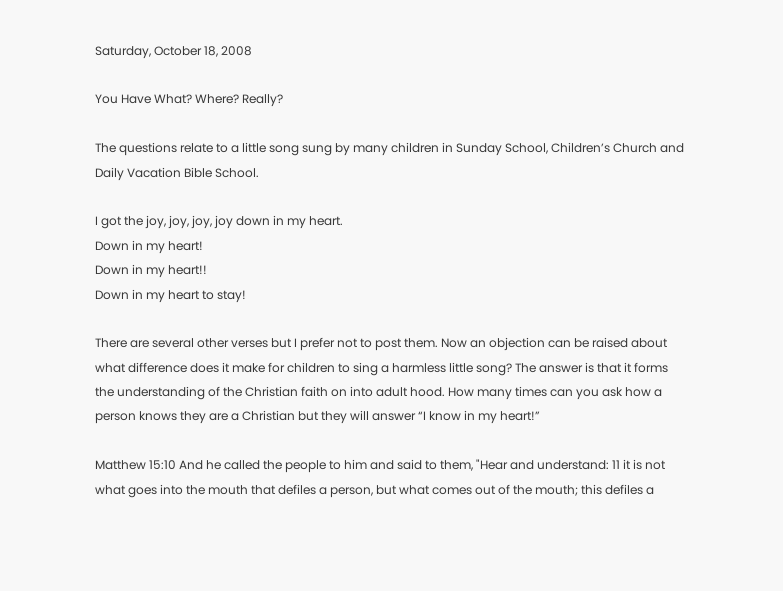Saturday, October 18, 2008

You Have What? Where? Really?

The questions relate to a little song sung by many children in Sunday School, Children’s Church and Daily Vacation Bible School.

I got the joy, joy, joy, joy down in my heart.
Down in my heart!
Down in my heart!!
Down in my heart to stay!

There are several other verses but I prefer not to post them. Now an objection can be raised about what difference does it make for children to sing a harmless little song? The answer is that it forms the understanding of the Christian faith on into adult hood. How many times can you ask how a person knows they are a Christian but they will answer “I know in my heart!”

Matthew 15:10 And he called the people to him and said to them, "Hear and understand: 11 it is not what goes into the mouth that defiles a person, but what comes out of the mouth; this defiles a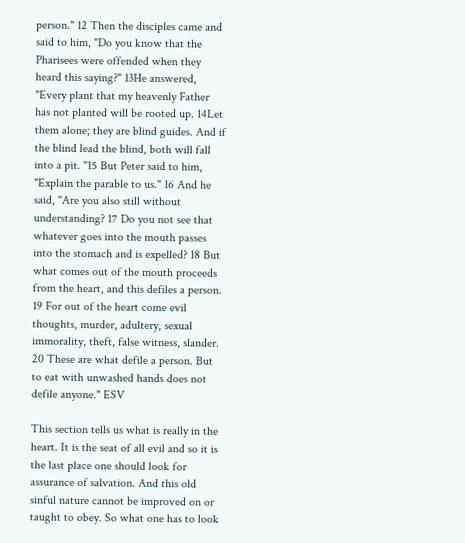person." 12 Then the disciples came and said to him, "Do you know that the Pharisees were offended when they heard this saying?" 13He answered, "Every plant that my heavenly Father has not planted will be rooted up. 14Let them alone; they are blind guides. And if the blind lead the blind, both will fall into a pit. "15 But Peter said to him, "Explain the parable to us." 16 And he said, "Are you also still without understanding? 17 Do you not see that whatever goes into the mouth passes into the stomach and is expelled? 18 But what comes out of the mouth proceeds from the heart, and this defiles a person. 19 For out of the heart come evil thoughts, murder, adultery, sexual immorality, theft, false witness, slander. 20 These are what defile a person. But to eat with unwashed hands does not defile anyone." ESV

This section tells us what is really in the heart. It is the seat of all evil and so it is the last place one should look for assurance of salvation. And this old sinful nature cannot be improved on or taught to obey. So what one has to look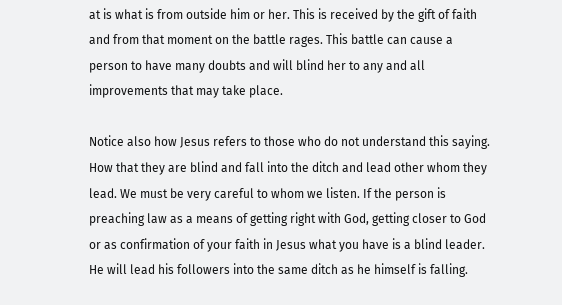at is what is from outside him or her. This is received by the gift of faith and from that moment on the battle rages. This battle can cause a person to have many doubts and will blind her to any and all improvements that may take place.

Notice also how Jesus refers to those who do not understand this saying. How that they are blind and fall into the ditch and lead other whom they lead. We must be very careful to whom we listen. If the person is preaching law as a means of getting right with God, getting closer to God or as confirmation of your faith in Jesus what you have is a blind leader. He will lead his followers into the same ditch as he himself is falling.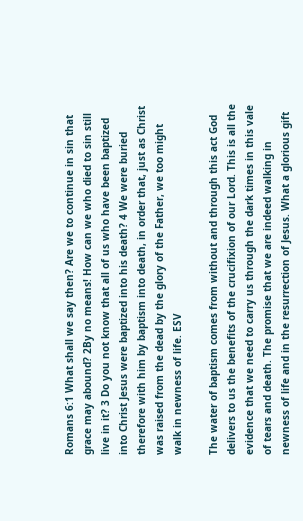Romans 6:1 What shall we say then? Are we to continue in sin that grace may abound? 2By no means! How can we who died to sin still live in it? 3 Do you not know that all of us who have been baptized into Christ Jesus were baptized into his death? 4 We were buried therefore with him by baptism into death, in order that, just as Christ was raised from the dead by the glory of the Father, we too might walk in newness of life. ESV

The water of baptism comes from without and through this act God delivers to us the benefits of the crucifixion of our Lord. This is all the evidence that we need to carry us through the dark times in this vale of tears and death. The promise that we are indeed walking in newness of life and in the resurrection of Jesus. What a glorious gift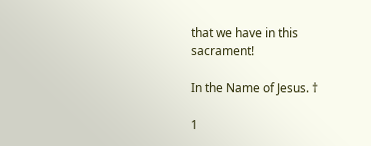that we have in this sacrament!

In the Name of Jesus. †

1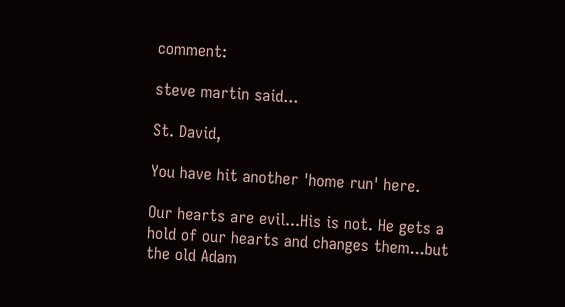comment:

steve martin said...

St. David,

You have hit another 'home run' here.

Our hearts are evil...His is not. He gets a hold of our hearts and changes them...but the old Adam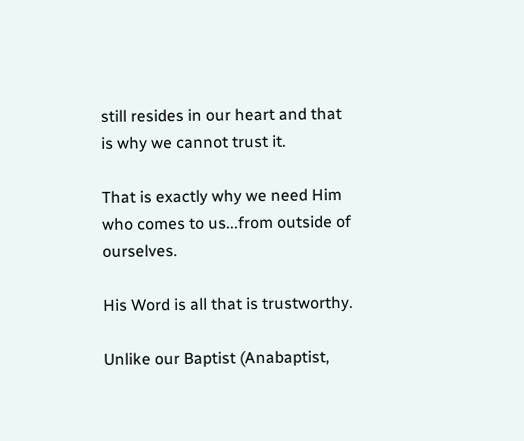still resides in our heart and that is why we cannot trust it.

That is exactly why we need Him who comes to us...from outside of ourselves.

His Word is all that is trustworthy.

Unlike our Baptist (Anabaptist,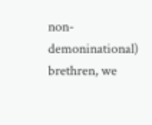non-demoninational) brethren, we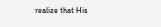realize that His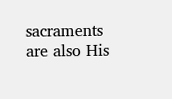sacraments are also His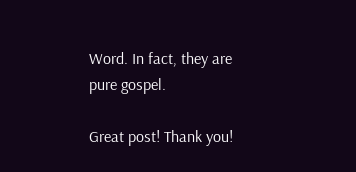Word. In fact, they are pure gospel.

Great post! Thank you!